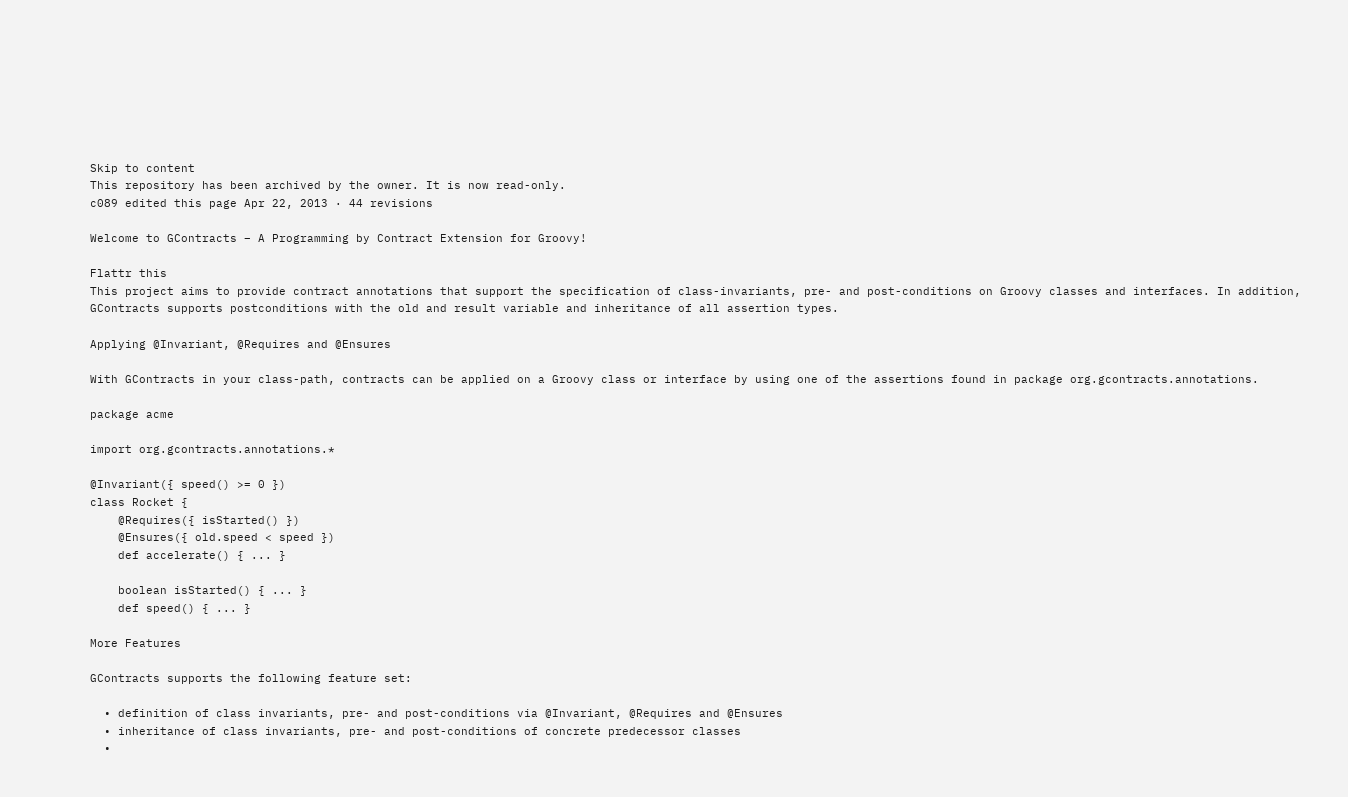Skip to content
This repository has been archived by the owner. It is now read-only.
c089 edited this page Apr 22, 2013 · 44 revisions

Welcome to GContracts – A Programming by Contract Extension for Groovy!

Flattr this
This project aims to provide contract annotations that support the specification of class-invariants, pre- and post-conditions on Groovy classes and interfaces. In addition, GContracts supports postconditions with the old and result variable and inheritance of all assertion types.

Applying @Invariant, @Requires and @Ensures

With GContracts in your class-path, contracts can be applied on a Groovy class or interface by using one of the assertions found in package org.gcontracts.annotations.

package acme

import org.gcontracts.annotations.*

@Invariant({ speed() >= 0 })
class Rocket {
    @Requires({ isStarted() })
    @Ensures({ old.speed < speed })
    def accelerate() { ... }

    boolean isStarted() { ... }
    def speed() { ... }

More Features

GContracts supports the following feature set:

  • definition of class invariants, pre- and post-conditions via @Invariant, @Requires and @Ensures
  • inheritance of class invariants, pre- and post-conditions of concrete predecessor classes
  •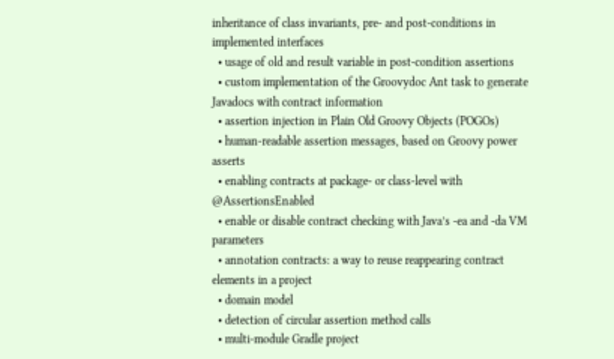inheritance of class invariants, pre- and post-conditions in implemented interfaces
  • usage of old and result variable in post-condition assertions
  • custom implementation of the Groovydoc Ant task to generate Javadocs with contract information
  • assertion injection in Plain Old Groovy Objects (POGOs)
  • human-readable assertion messages, based on Groovy power asserts
  • enabling contracts at package- or class-level with @AssertionsEnabled
  • enable or disable contract checking with Java’s -ea and -da VM parameters
  • annotation contracts: a way to reuse reappearing contract elements in a project
  • domain model
  • detection of circular assertion method calls
  • multi-module Gradle project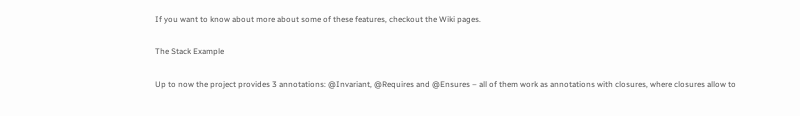If you want to know about more about some of these features, checkout the Wiki pages.

The Stack Example

Up to now the project provides 3 annotations: @Invariant, @Requires and @Ensures – all of them work as annotations with closures, where closures allow to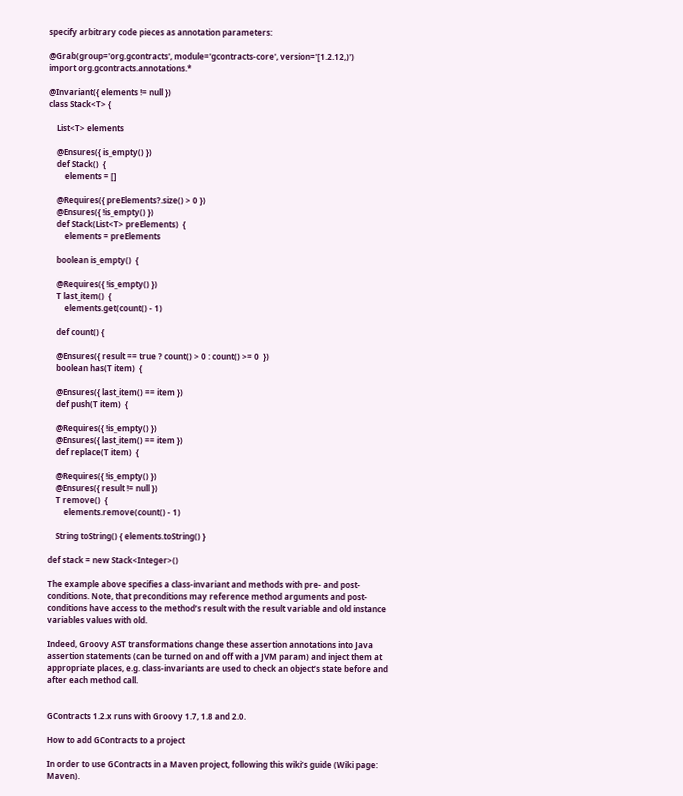specify arbitrary code pieces as annotation parameters:

@Grab(group='org.gcontracts', module='gcontracts-core', version='[1.2.12,)')
import org.gcontracts.annotations.*

@Invariant({ elements != null })
class Stack<T> {

    List<T> elements

    @Ensures({ is_empty() })
    def Stack()  {
        elements = []

    @Requires({ preElements?.size() > 0 })
    @Ensures({ !is_empty() })
    def Stack(List<T> preElements)  {
        elements = preElements

    boolean is_empty()  {

    @Requires({ !is_empty() })
    T last_item()  {
        elements.get(count() - 1)

    def count() {

    @Ensures({ result == true ? count() > 0 : count() >= 0  })
    boolean has(T item)  {

    @Ensures({ last_item() == item })
    def push(T item)  {

    @Requires({ !is_empty() })
    @Ensures({ last_item() == item })
    def replace(T item)  {

    @Requires({ !is_empty() })
    @Ensures({ result != null })
    T remove()  {
        elements.remove(count() - 1)

    String toString() { elements.toString() }

def stack = new Stack<Integer>()

The example above specifies a class-invariant and methods with pre- and post-conditions. Note, that preconditions may reference method arguments and post-conditions have access to the method’s result with the result variable and old instance variables values with old.

Indeed, Groovy AST transformations change these assertion annotations into Java assertion statements (can be turned on and off with a JVM param) and inject them at appropriate places, e.g. class-invariants are used to check an object’s state before and after each method call.


GContracts 1.2.x runs with Groovy 1.7, 1.8 and 2.0.

How to add GContracts to a project

In order to use GContracts in a Maven project, following this wiki’s guide (Wiki page: Maven).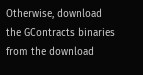Otherwise, download the GContracts binaries from the download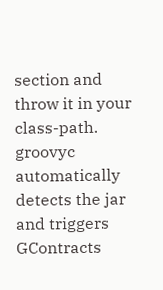section and throw it in your class-path. groovyc automatically detects the jar and triggers GContracts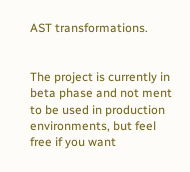AST transformations.


The project is currently in beta phase and not ment to be used in production environments, but feel free if you want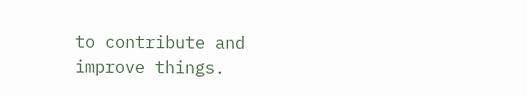to contribute and improve things.